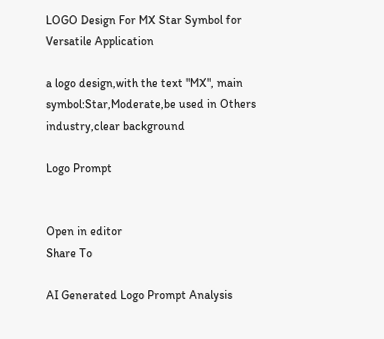LOGO Design For MX Star Symbol for Versatile Application

a logo design,with the text "MX", main symbol:Star,Moderate,be used in Others industry,clear background

Logo Prompt


Open in editor
Share To

AI Generated Logo Prompt Analysis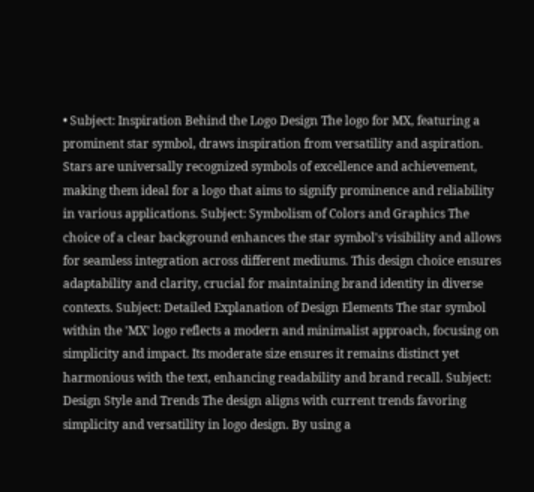• Subject: Inspiration Behind the Logo Design The logo for MX, featuring a prominent star symbol, draws inspiration from versatility and aspiration. Stars are universally recognized symbols of excellence and achievement, making them ideal for a logo that aims to signify prominence and reliability in various applications. Subject: Symbolism of Colors and Graphics The choice of a clear background enhances the star symbol's visibility and allows for seamless integration across different mediums. This design choice ensures adaptability and clarity, crucial for maintaining brand identity in diverse contexts. Subject: Detailed Explanation of Design Elements The star symbol within the 'MX' logo reflects a modern and minimalist approach, focusing on simplicity and impact. Its moderate size ensures it remains distinct yet harmonious with the text, enhancing readability and brand recall. Subject: Design Style and Trends The design aligns with current trends favoring simplicity and versatility in logo design. By using a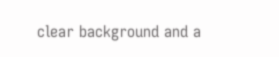clear background and a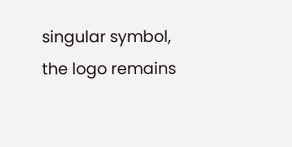singular symbol, the logo remains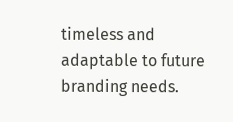timeless and adaptable to future branding needs.